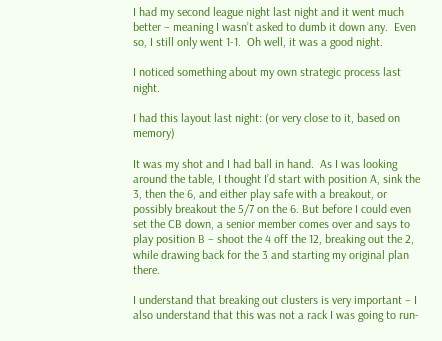I had my second league night last night and it went much better – meaning I wasn’t asked to dumb it down any.  Even so, I still only went 1-1.  Oh well, it was a good night.

I noticed something about my own strategic process last night.

I had this layout last night: (or very close to it, based on memory)

It was my shot and I had ball in hand.  As I was looking around the table, I thought I’d start with position A, sink the 3, then the 6, and either play safe with a breakout, or possibly breakout the 5/7 on the 6. But before I could even set the CB down, a senior member comes over and says to play position B – shoot the 4 off the 12, breaking out the 2, while drawing back for the 3 and starting my original plan there.

I understand that breaking out clusters is very important – I also understand that this was not a rack I was going to run-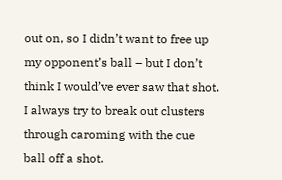out on, so I didn’t want to free up my opponent’s ball – but I don’t think I would’ve ever saw that shot.  I always try to break out clusters through caroming with the cue ball off a shot.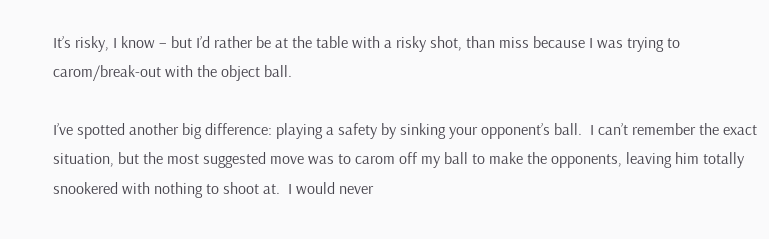It’s risky, I know – but I’d rather be at the table with a risky shot, than miss because I was trying to carom/break-out with the object ball.

I’ve spotted another big difference: playing a safety by sinking your opponent’s ball.  I can’t remember the exact situation, but the most suggested move was to carom off my ball to make the opponents, leaving him totally snookered with nothing to shoot at.  I would never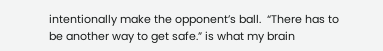intentionally make the opponent’s ball.  “There has to be another way to get safe.” is what my brain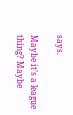says.

Maybe it’s a league thing? Maybe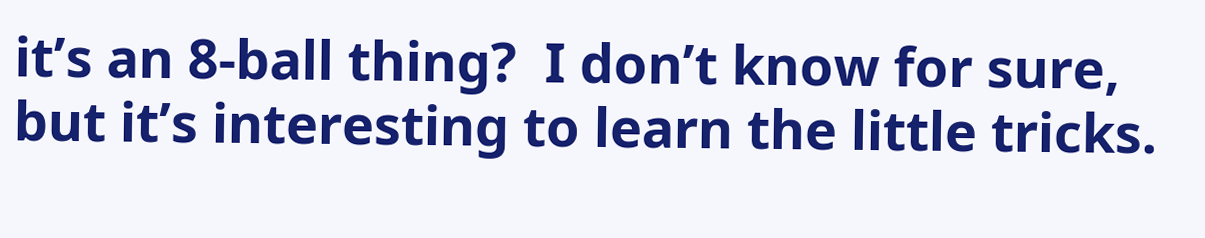it’s an 8-ball thing?  I don’t know for sure, but it’s interesting to learn the little tricks.